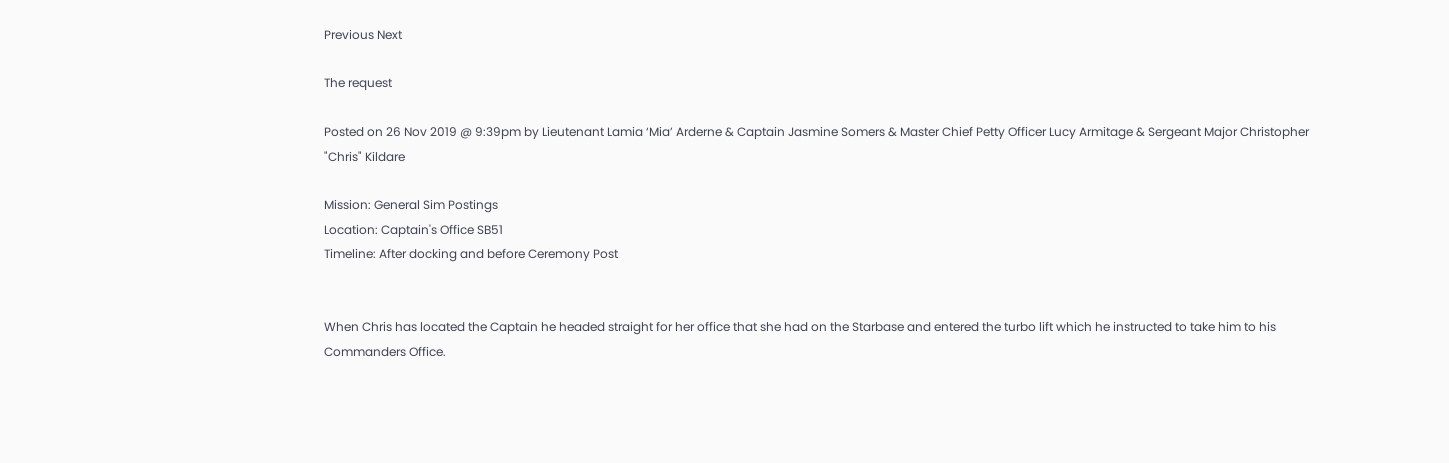Previous Next

The request

Posted on 26 Nov 2019 @ 9:39pm by Lieutenant Lamia ‘Mia’ Arderne & Captain Jasmine Somers & Master Chief Petty Officer Lucy Armitage & Sergeant Major Christopher "Chris" Kildare

Mission: General Sim Postings
Location: Captain's Office SB51
Timeline: After docking and before Ceremony Post


When Chris has located the Captain he headed straight for her office that she had on the Starbase and entered the turbo lift which he instructed to take him to his Commanders Office.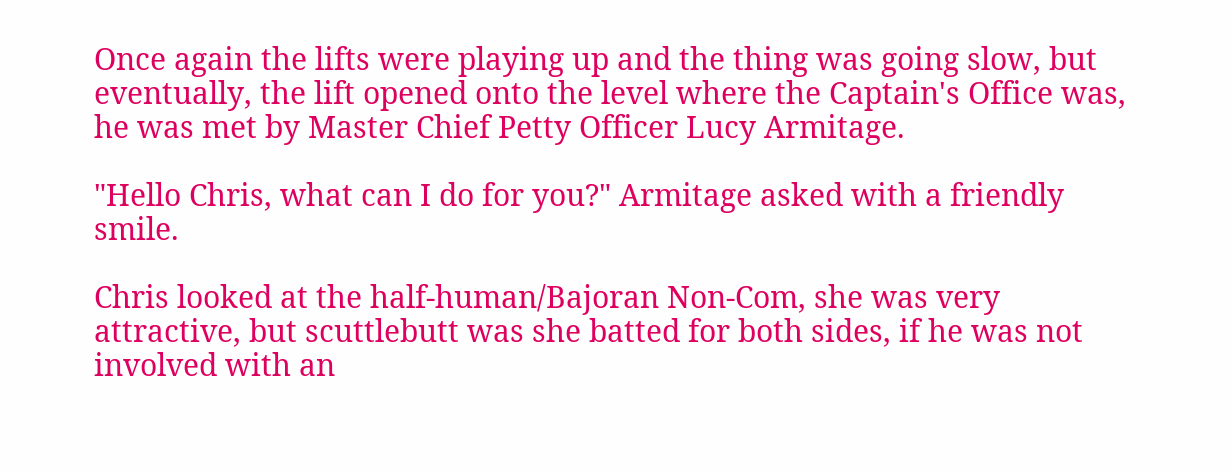Once again the lifts were playing up and the thing was going slow, but eventually, the lift opened onto the level where the Captain's Office was, he was met by Master Chief Petty Officer Lucy Armitage.

"Hello Chris, what can I do for you?" Armitage asked with a friendly smile.

Chris looked at the half-human/Bajoran Non-Com, she was very attractive, but scuttlebutt was she batted for both sides, if he was not involved with an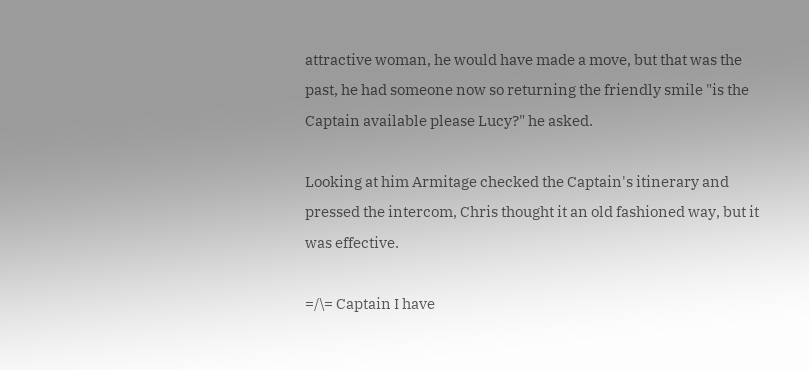attractive woman, he would have made a move, but that was the past, he had someone now so returning the friendly smile "is the Captain available please Lucy?" he asked.

Looking at him Armitage checked the Captain's itinerary and pressed the intercom, Chris thought it an old fashioned way, but it was effective.

=/\= Captain I have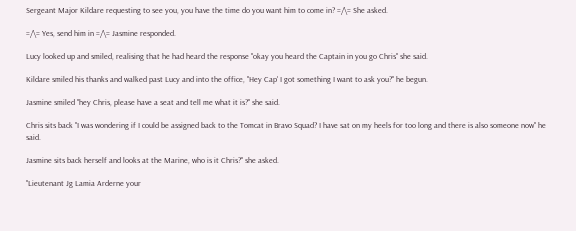Sergeant Major Kildare requesting to see you, you have the time do you want him to come in? =/\= She asked.

=/\= Yes, send him in =/\= Jasmine responded.

Lucy looked up and smiled, realising that he had heard the response "okay you heard the Captain in you go Chris" she said.

Kildare smiled his thanks and walked past Lucy and into the office, "Hey Cap' I got something I want to ask you?" he begun.

Jasmine smiled "hey Chris, please have a seat and tell me what it is?" she said.

Chris sits back "I was wondering if I could be assigned back to the Tomcat in Bravo Squad? I have sat on my heels for too long and there is also someone now" he said.

Jasmine sits back herself and looks at the Marine, who is it Chris?" she asked.

"Lieutenant Jg Lamia Arderne your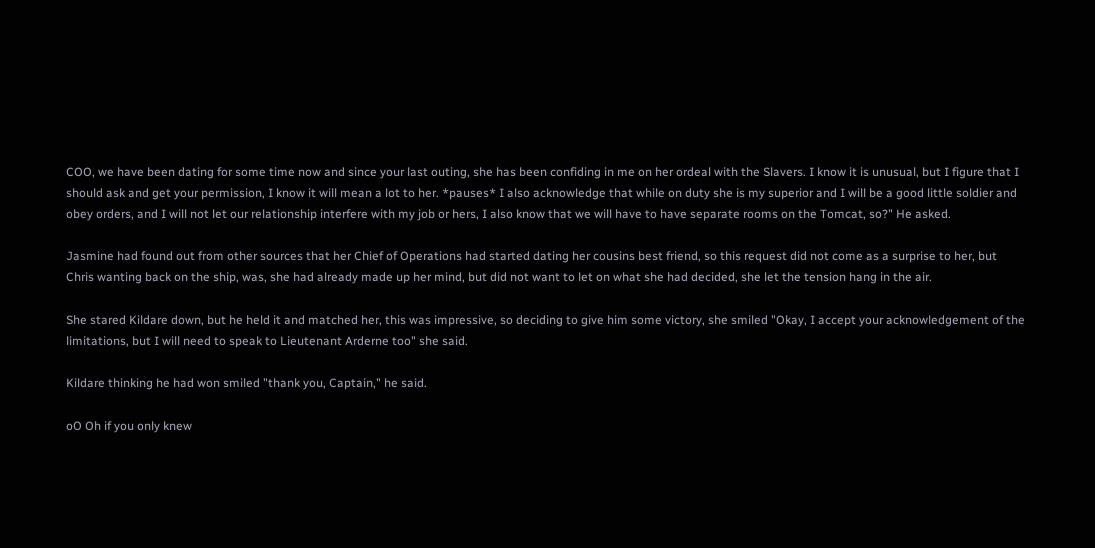COO, we have been dating for some time now and since your last outing, she has been confiding in me on her ordeal with the Slavers. I know it is unusual, but I figure that I should ask and get your permission, I know it will mean a lot to her. *pauses* I also acknowledge that while on duty she is my superior and I will be a good little soldier and obey orders, and I will not let our relationship interfere with my job or hers, I also know that we will have to have separate rooms on the Tomcat, so?" He asked.

Jasmine had found out from other sources that her Chief of Operations had started dating her cousins best friend, so this request did not come as a surprise to her, but Chris wanting back on the ship, was, she had already made up her mind, but did not want to let on what she had decided, she let the tension hang in the air.

She stared Kildare down, but he held it and matched her, this was impressive, so deciding to give him some victory, she smiled "Okay, I accept your acknowledgement of the limitations, but I will need to speak to Lieutenant Arderne too" she said.

Kildare thinking he had won smiled "thank you, Captain," he said.

oO Oh if you only knew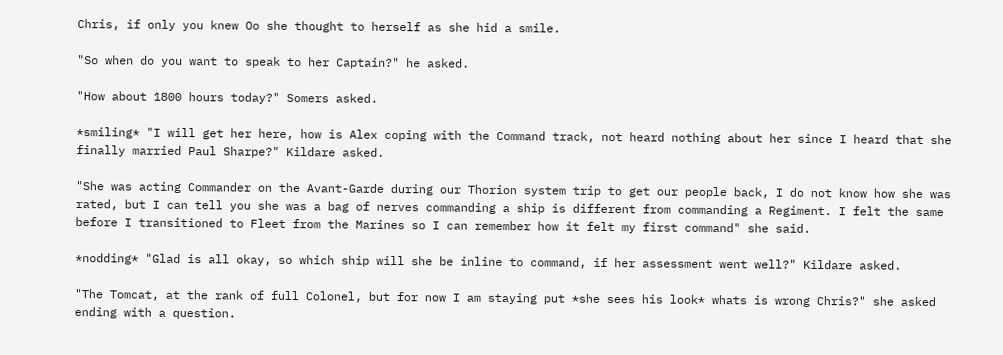Chris, if only you knew Oo she thought to herself as she hid a smile.

"So when do you want to speak to her Captain?" he asked.

"How about 1800 hours today?" Somers asked.

*smiling* "I will get her here, how is Alex coping with the Command track, not heard nothing about her since I heard that she finally married Paul Sharpe?" Kildare asked.

"She was acting Commander on the Avant-Garde during our Thorion system trip to get our people back, I do not know how she was rated, but I can tell you she was a bag of nerves commanding a ship is different from commanding a Regiment. I felt the same before I transitioned to Fleet from the Marines so I can remember how it felt my first command" she said.

*nodding* "Glad is all okay, so which ship will she be inline to command, if her assessment went well?" Kildare asked.

"The Tomcat, at the rank of full Colonel, but for now I am staying put *she sees his look* whats is wrong Chris?" she asked ending with a question.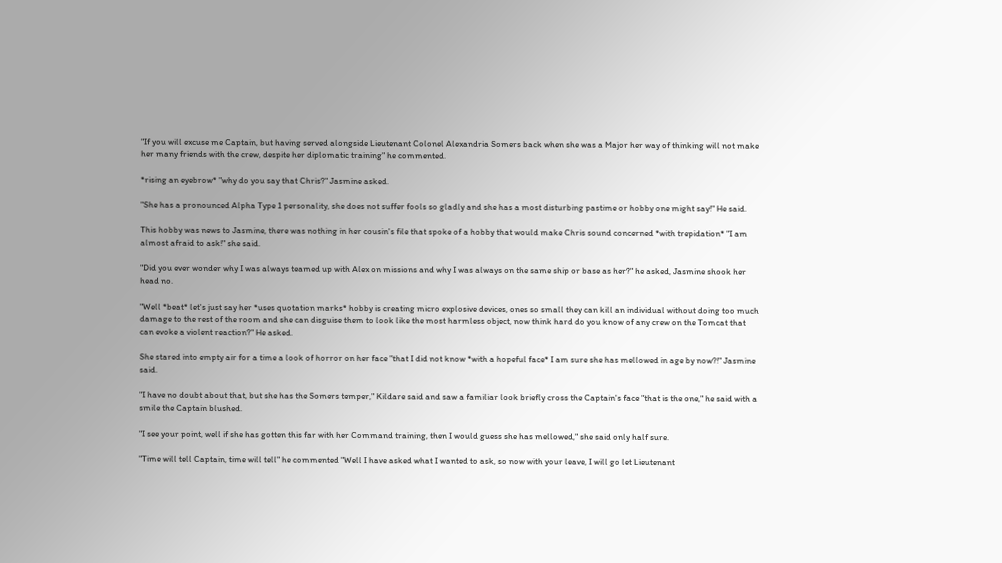"If you will excuse me Captain, but having served alongside Lieutenant Colonel Alexandria Somers back when she was a Major her way of thinking will not make her many friends with the crew, despite her diplomatic training" he commented.

*rising an eyebrow* "why do you say that Chris?" Jasmine asked.

"She has a pronounced Alpha Type 1 personality, she does not suffer fools so gladly and she has a most disturbing pastime or hobby one might say!" He said.

This hobby was news to Jasmine, there was nothing in her cousin's file that spoke of a hobby that would make Chris sound concerned *with trepidation* "I am almost afraid to ask!" she said.

"Did you ever wonder why I was always teamed up with Alex on missions and why I was always on the same ship or base as her?" he asked, Jasmine shook her head no.

"Well *beat* let's just say her *uses quotation marks* hobby is creating micro explosive devices, ones so small they can kill an individual without doing too much damage to the rest of the room and she can disguise them to look like the most harmless object, now think hard do you know of any crew on the Tomcat that can evoke a violent reaction?" He asked.

She stared into empty air for a time a look of horror on her face "that I did not know *with a hopeful face* I am sure she has mellowed in age by now?!" Jasmine said.

"I have no doubt about that, but she has the Somers temper," Kildare said and saw a familiar look briefly cross the Captain's face "that is the one," he said with a smile the Captain blushed.

"I see your point, well if she has gotten this far with her Command training, then I would guess she has mellowed," she said only half sure.

"Time will tell Captain, time will tell" he commented "Well I have asked what I wanted to ask, so now with your leave, I will go let Lieutenant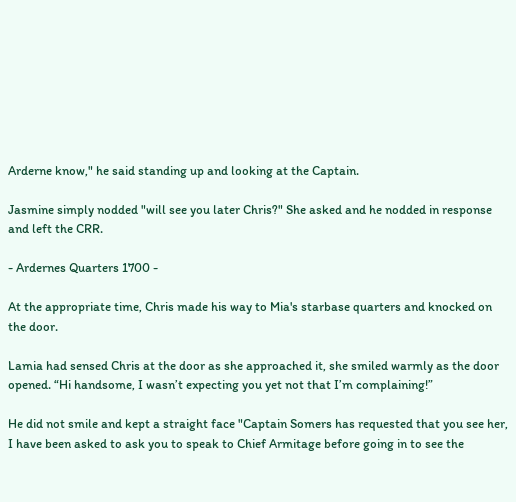Arderne know," he said standing up and looking at the Captain.

Jasmine simply nodded "will see you later Chris?" She asked and he nodded in response and left the CRR.

- Ardernes Quarters 1700 -

At the appropriate time, Chris made his way to Mia's starbase quarters and knocked on the door.

Lamia had sensed Chris at the door as she approached it, she smiled warmly as the door opened. “Hi handsome, I wasn’t expecting you yet not that I’m complaining!”

He did not smile and kept a straight face "Captain Somers has requested that you see her, I have been asked to ask you to speak to Chief Armitage before going in to see the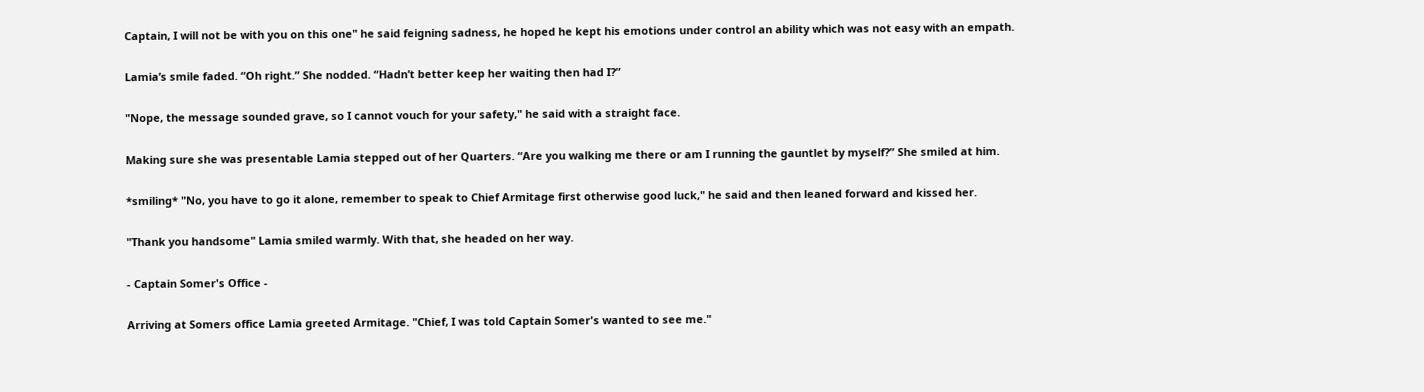Captain, I will not be with you on this one" he said feigning sadness, he hoped he kept his emotions under control an ability which was not easy with an empath.

Lamia’s smile faded. “Oh right.” She nodded. “Hadn’t better keep her waiting then had I?”

"Nope, the message sounded grave, so I cannot vouch for your safety," he said with a straight face.

Making sure she was presentable Lamia stepped out of her Quarters. “Are you walking me there or am I running the gauntlet by myself?” She smiled at him.

*smiling* "No, you have to go it alone, remember to speak to Chief Armitage first otherwise good luck," he said and then leaned forward and kissed her.

"Thank you handsome" Lamia smiled warmly. With that, she headed on her way.

- Captain Somer's Office -

Arriving at Somers office Lamia greeted Armitage. "Chief, I was told Captain Somer's wanted to see me."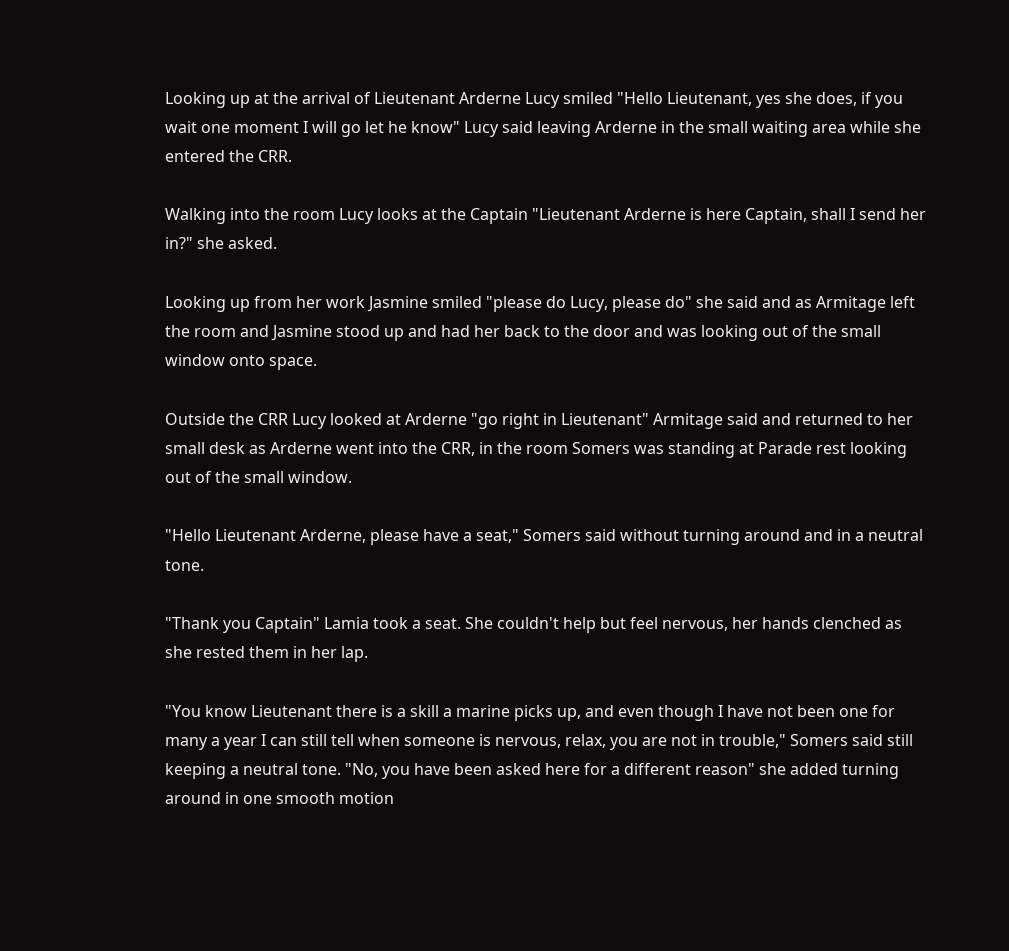Looking up at the arrival of Lieutenant Arderne Lucy smiled "Hello Lieutenant, yes she does, if you wait one moment I will go let he know" Lucy said leaving Arderne in the small waiting area while she entered the CRR.

Walking into the room Lucy looks at the Captain "Lieutenant Arderne is here Captain, shall I send her in?" she asked.

Looking up from her work Jasmine smiled "please do Lucy, please do" she said and as Armitage left the room and Jasmine stood up and had her back to the door and was looking out of the small window onto space.

Outside the CRR Lucy looked at Arderne "go right in Lieutenant" Armitage said and returned to her small desk as Arderne went into the CRR, in the room Somers was standing at Parade rest looking out of the small window.

"Hello Lieutenant Arderne, please have a seat," Somers said without turning around and in a neutral tone.

"Thank you Captain" Lamia took a seat. She couldn't help but feel nervous, her hands clenched as she rested them in her lap.

"You know Lieutenant there is a skill a marine picks up, and even though I have not been one for many a year I can still tell when someone is nervous, relax, you are not in trouble," Somers said still keeping a neutral tone. "No, you have been asked here for a different reason" she added turning around in one smooth motion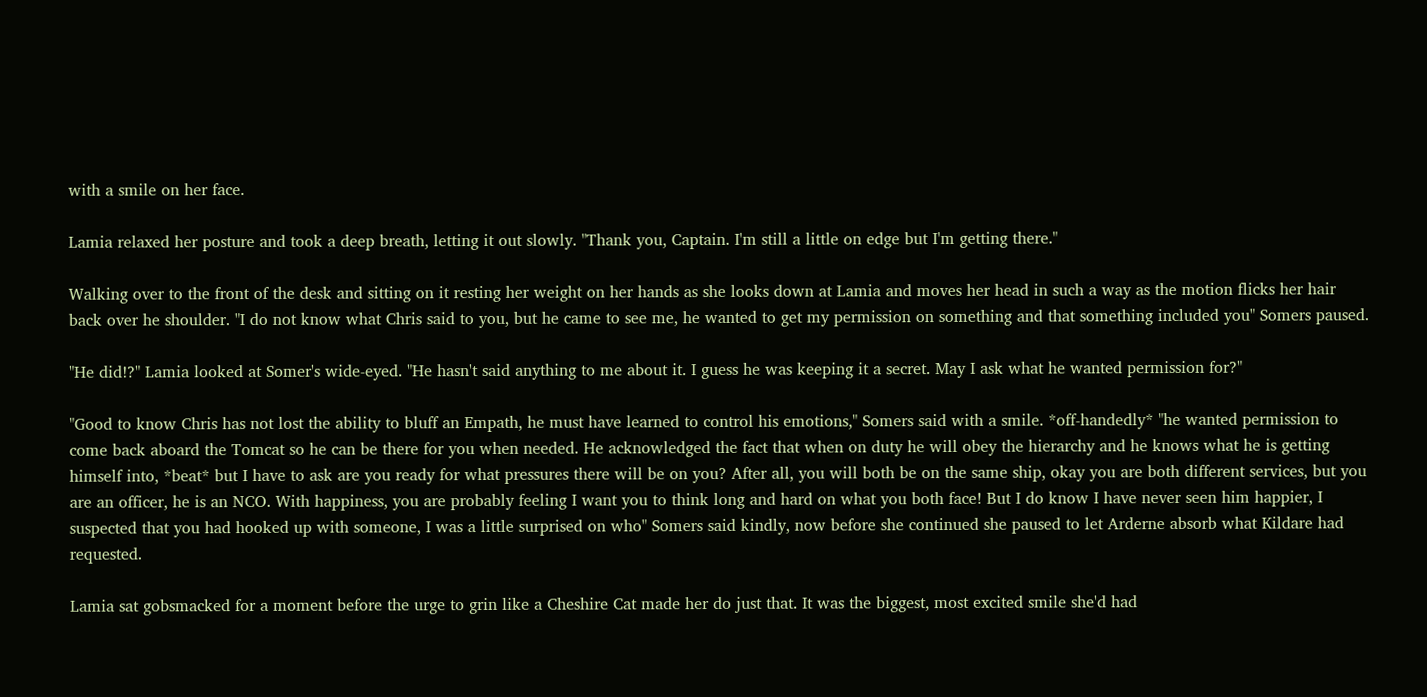with a smile on her face.

Lamia relaxed her posture and took a deep breath, letting it out slowly. "Thank you, Captain. I'm still a little on edge but I'm getting there."

Walking over to the front of the desk and sitting on it resting her weight on her hands as she looks down at Lamia and moves her head in such a way as the motion flicks her hair back over he shoulder. "I do not know what Chris said to you, but he came to see me, he wanted to get my permission on something and that something included you" Somers paused.

"He did!?" Lamia looked at Somer's wide-eyed. "He hasn't said anything to me about it. I guess he was keeping it a secret. May I ask what he wanted permission for?"

"Good to know Chris has not lost the ability to bluff an Empath, he must have learned to control his emotions," Somers said with a smile. *off-handedly* "he wanted permission to come back aboard the Tomcat so he can be there for you when needed. He acknowledged the fact that when on duty he will obey the hierarchy and he knows what he is getting himself into, *beat* but I have to ask are you ready for what pressures there will be on you? After all, you will both be on the same ship, okay you are both different services, but you are an officer, he is an NCO. With happiness, you are probably feeling I want you to think long and hard on what you both face! But I do know I have never seen him happier, I suspected that you had hooked up with someone, I was a little surprised on who" Somers said kindly, now before she continued she paused to let Arderne absorb what Kildare had requested.

Lamia sat gobsmacked for a moment before the urge to grin like a Cheshire Cat made her do just that. It was the biggest, most excited smile she'd had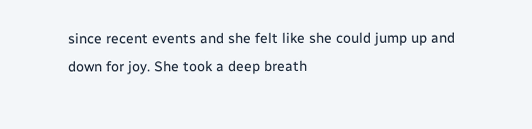since recent events and she felt like she could jump up and down for joy. She took a deep breath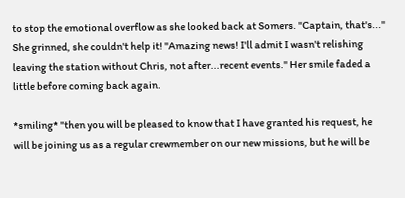to stop the emotional overflow as she looked back at Somers. "Captain, that's..." She grinned, she couldn't help it! "Amazing news! I'll admit I wasn't relishing leaving the station without Chris, not after...recent events." Her smile faded a little before coming back again.

*smiling* "then you will be pleased to know that I have granted his request, he will be joining us as a regular crewmember on our new missions, but he will be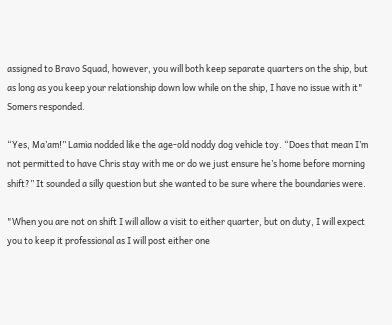assigned to Bravo Squad, however, you will both keep separate quarters on the ship, but as long as you keep your relationship down low while on the ship, I have no issue with it" Somers responded.

“Yes, Ma’am!” Lamia nodded like the age-old noddy dog vehicle toy. “Does that mean I’m not permitted to have Chris stay with me or do we just ensure he’s home before morning shift?” It sounded a silly question but she wanted to be sure where the boundaries were.

"When you are not on shift I will allow a visit to either quarter, but on duty, I will expect you to keep it professional as I will post either one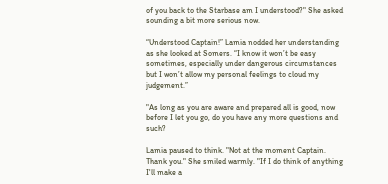of you back to the Starbase am I understood?" She asked sounding a bit more serious now.

“Understood Captain!” Lamia nodded her understanding as she looked at Somers. “I know it won’t be easy sometimes, especially under dangerous circumstances but I won’t allow my personal feelings to cloud my judgement.”

"As long as you are aware and prepared all is good, now before I let you go, do you have any more questions and such?

Lamia paused to think. "Not at the moment Captain. Thank you." She smiled warmly. "If I do think of anything I'll make a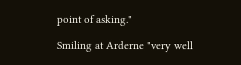point of asking."

Smiling at Arderne "very well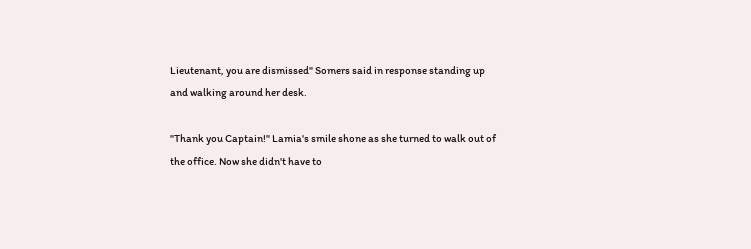Lieutenant, you are dismissed" Somers said in response standing up and walking around her desk.

"Thank you Captain!" Lamia's smile shone as she turned to walk out of the office. Now she didn't have to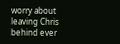worry about leaving Chris behind ever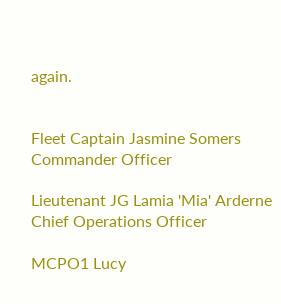again.


Fleet Captain Jasmine Somers
Commander Officer

Lieutenant JG Lamia 'Mia' Arderne
Chief Operations Officer

MCPO1 Lucy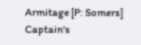Armitage [P: Somers]
Captain's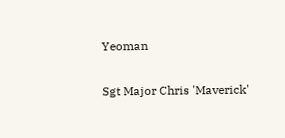Yeoman

Sgt Major Chris 'Maverick'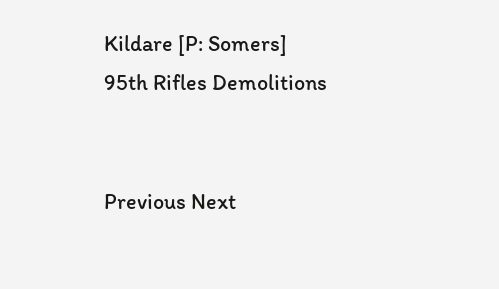Kildare [P: Somers]
95th Rifles Demolitions


Previous Next